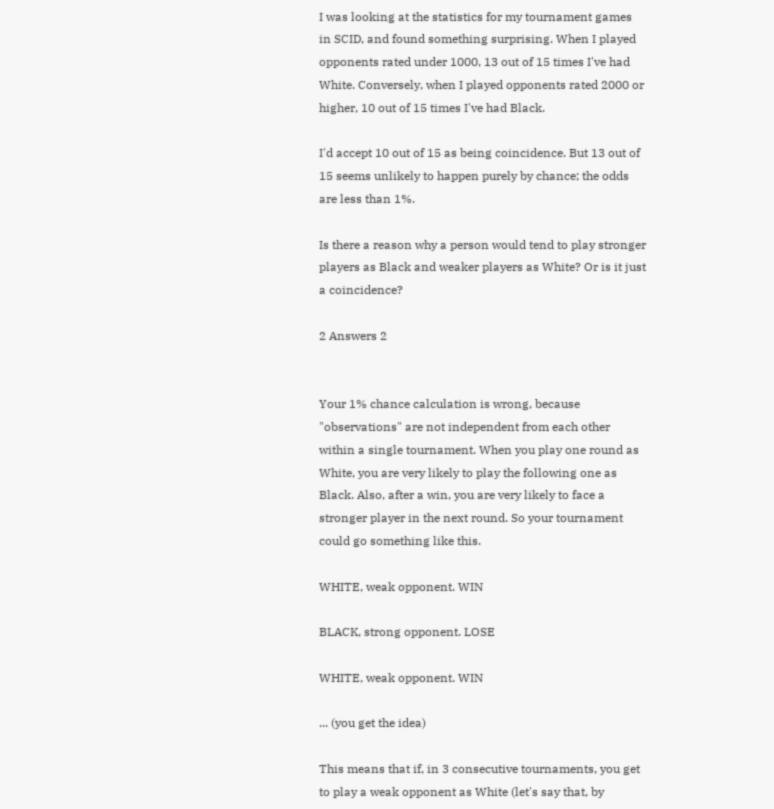I was looking at the statistics for my tournament games in SCID, and found something surprising. When I played opponents rated under 1000, 13 out of 15 times I've had White. Conversely, when I played opponents rated 2000 or higher, 10 out of 15 times I've had Black.

I'd accept 10 out of 15 as being coincidence. But 13 out of 15 seems unlikely to happen purely by chance; the odds are less than 1%.

Is there a reason why a person would tend to play stronger players as Black and weaker players as White? Or is it just a coincidence?

2 Answers 2


Your 1% chance calculation is wrong, because "observations" are not independent from each other within a single tournament. When you play one round as White, you are very likely to play the following one as Black. Also, after a win, you are very likely to face a stronger player in the next round. So your tournament could go something like this.

WHITE, weak opponent. WIN

BLACK, strong opponent. LOSE

WHITE, weak opponent. WIN

... (you get the idea)

This means that if, in 3 consecutive tournaments, you get to play a weak opponent as White (let's say that, by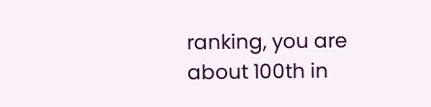ranking, you are about 100th in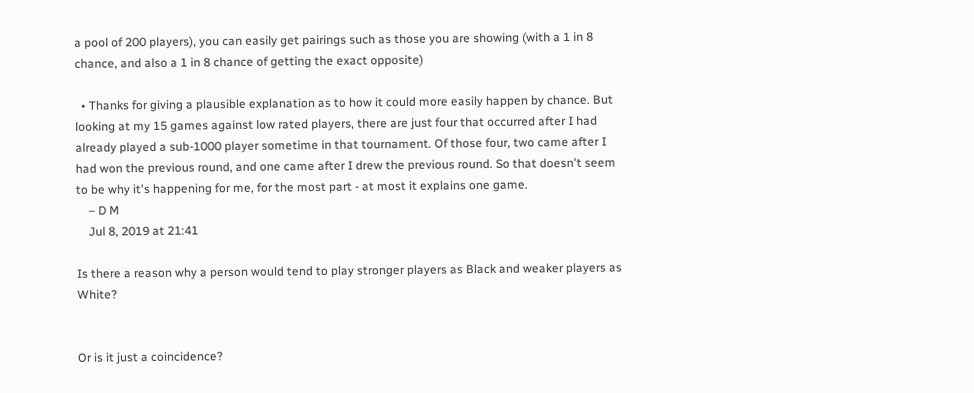a pool of 200 players), you can easily get pairings such as those you are showing (with a 1 in 8 chance, and also a 1 in 8 chance of getting the exact opposite)

  • Thanks for giving a plausible explanation as to how it could more easily happen by chance. But looking at my 15 games against low rated players, there are just four that occurred after I had already played a sub-1000 player sometime in that tournament. Of those four, two came after I had won the previous round, and one came after I drew the previous round. So that doesn't seem to be why it's happening for me, for the most part - at most it explains one game.
    – D M
    Jul 8, 2019 at 21:41

Is there a reason why a person would tend to play stronger players as Black and weaker players as White?


Or is it just a coincidence?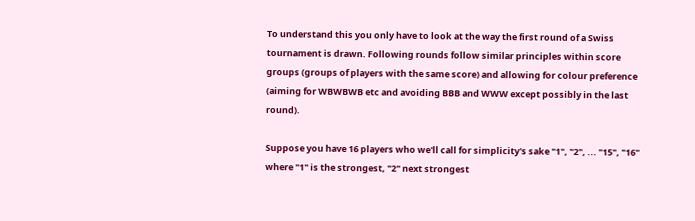To understand this you only have to look at the way the first round of a Swiss tournament is drawn. Following rounds follow similar principles within score groups (groups of players with the same score) and allowing for colour preference (aiming for WBWBWB etc and avoiding BBB and WWW except possibly in the last round).

Suppose you have 16 players who we'll call for simplicity's sake "1", "2", ... "15", "16" where "1" is the strongest, "2" next strongest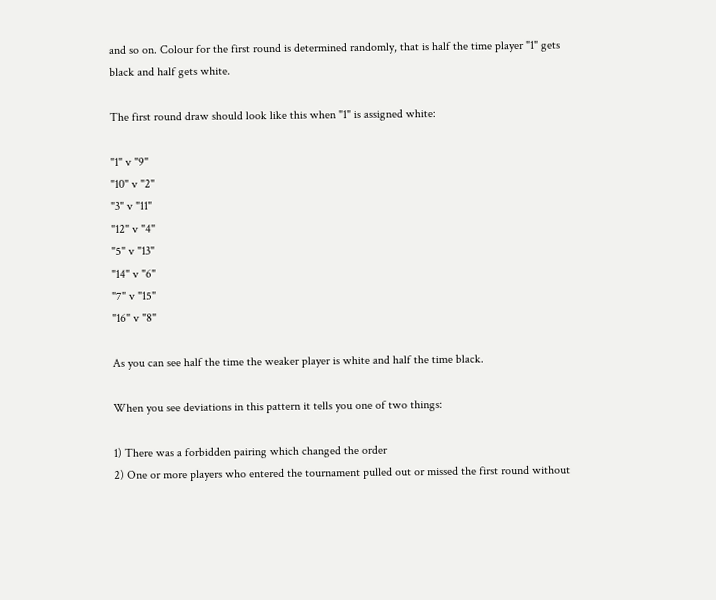and so on. Colour for the first round is determined randomly, that is half the time player "1" gets black and half gets white.

The first round draw should look like this when "1" is assigned white:

"1" v "9"
"10" v "2"
"3" v "11"
"12" v "4"
"5" v "13"
"14" v "6"
"7" v "15"
"16" v "8"

As you can see half the time the weaker player is white and half the time black.

When you see deviations in this pattern it tells you one of two things:

1) There was a forbidden pairing which changed the order
2) One or more players who entered the tournament pulled out or missed the first round without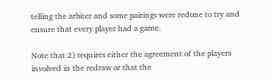telling the arbiter and some pairings were redone to try and ensure that every player had a game.

Note that 2) requires either the agreement of the players involved in the redraw or that the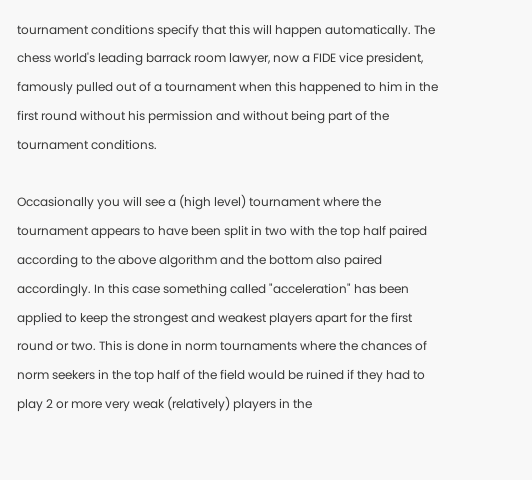tournament conditions specify that this will happen automatically. The chess world's leading barrack room lawyer, now a FIDE vice president, famously pulled out of a tournament when this happened to him in the first round without his permission and without being part of the tournament conditions.

Occasionally you will see a (high level) tournament where the tournament appears to have been split in two with the top half paired according to the above algorithm and the bottom also paired accordingly. In this case something called "acceleration" has been applied to keep the strongest and weakest players apart for the first round or two. This is done in norm tournaments where the chances of norm seekers in the top half of the field would be ruined if they had to play 2 or more very weak (relatively) players in the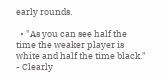early rounds.

  • "As you can see half the time the weaker player is white and half the time black." - Clearly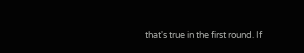that's true in the first round. If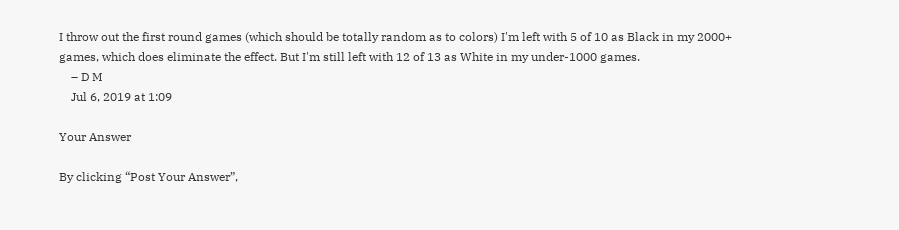I throw out the first round games (which should be totally random as to colors) I'm left with 5 of 10 as Black in my 2000+ games, which does eliminate the effect. But I'm still left with 12 of 13 as White in my under-1000 games.
    – D M
    Jul 6, 2019 at 1:09

Your Answer

By clicking “Post Your Answer”,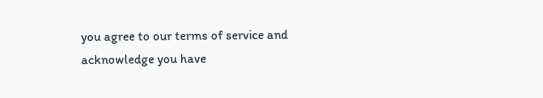you agree to our terms of service and acknowledge you have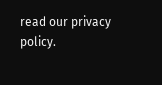read our privacy policy.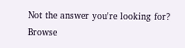Not the answer you're looking for? Browse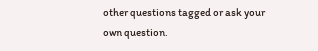other questions tagged or ask your own question.